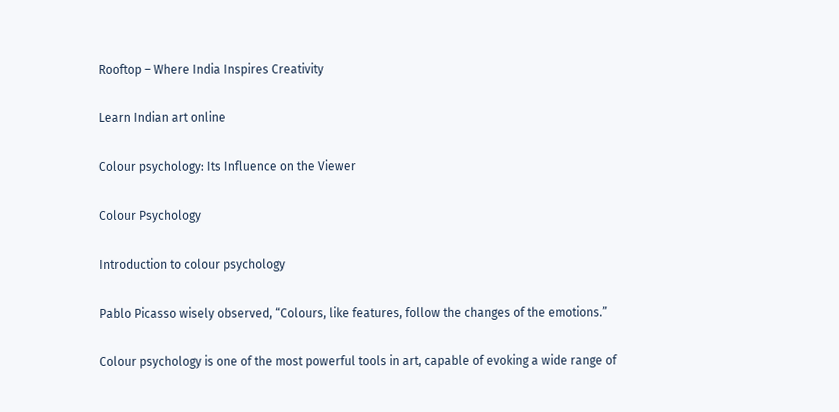Rooftop – Where India Inspires Creativity

Learn Indian art online

Colour psychology: Its Influence on the Viewer

Colour Psychology

Introduction to colour psychology

Pablo Picasso wisely observed, “Colours, like features, follow the changes of the emotions.”

Colour psychology is one of the most powerful tools in art, capable of evoking a wide range of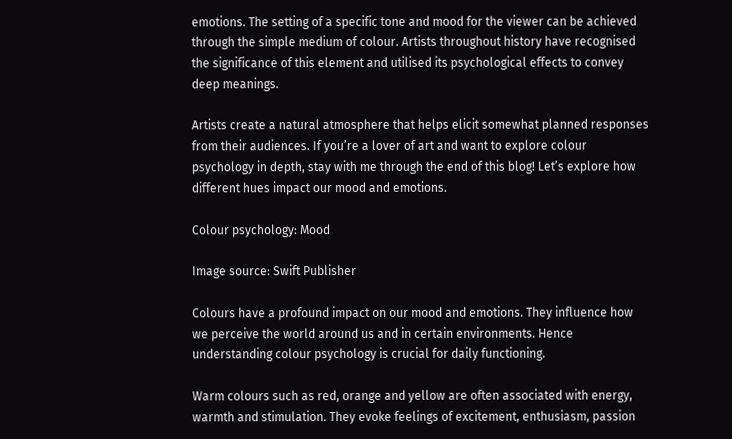emotions. The setting of a specific tone and mood for the viewer can be achieved through the simple medium of colour. Artists throughout history have recognised the significance of this element and utilised its psychological effects to convey deep meanings.

Artists create a natural atmosphere that helps elicit somewhat planned responses from their audiences. If you’re a lover of art and want to explore colour psychology in depth, stay with me through the end of this blog! Let’s explore how different hues impact our mood and emotions.

Colour psychology: Mood

Image source: Swift Publisher

Colours have a profound impact on our mood and emotions. They influence how we perceive the world around us and in certain environments. Hence understanding colour psychology is crucial for daily functioning.

Warm colours such as red, orange and yellow are often associated with energy, warmth and stimulation. They evoke feelings of excitement, enthusiasm, passion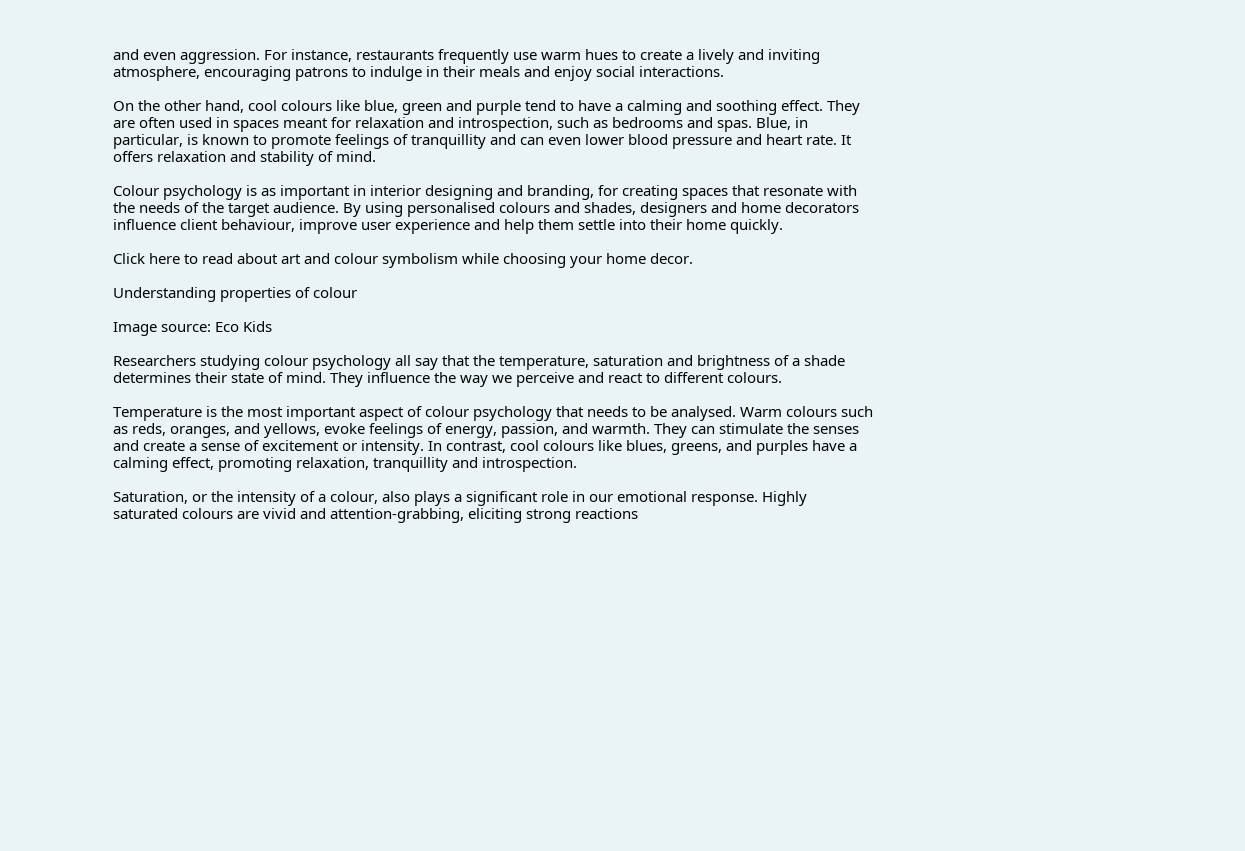and even aggression. For instance, restaurants frequently use warm hues to create a lively and inviting atmosphere, encouraging patrons to indulge in their meals and enjoy social interactions.

On the other hand, cool colours like blue, green and purple tend to have a calming and soothing effect. They are often used in spaces meant for relaxation and introspection, such as bedrooms and spas. Blue, in particular, is known to promote feelings of tranquillity and can even lower blood pressure and heart rate. It offers relaxation and stability of mind.

Colour psychology is as important in interior designing and branding, for creating spaces that resonate with the needs of the target audience. By using personalised colours and shades, designers and home decorators influence client behaviour, improve user experience and help them settle into their home quickly.

Click here to read about art and colour symbolism while choosing your home decor.

Understanding properties of colour

Image source: Eco Kids

Researchers studying colour psychology all say that the temperature, saturation and brightness of a shade determines their state of mind. They influence the way we perceive and react to different colours.

Temperature is the most important aspect of colour psychology that needs to be analysed. Warm colours such as reds, oranges, and yellows, evoke feelings of energy, passion, and warmth. They can stimulate the senses and create a sense of excitement or intensity. In contrast, cool colours like blues, greens, and purples have a calming effect, promoting relaxation, tranquillity and introspection.

Saturation, or the intensity of a colour, also plays a significant role in our emotional response. Highly saturated colours are vivid and attention-grabbing, eliciting strong reactions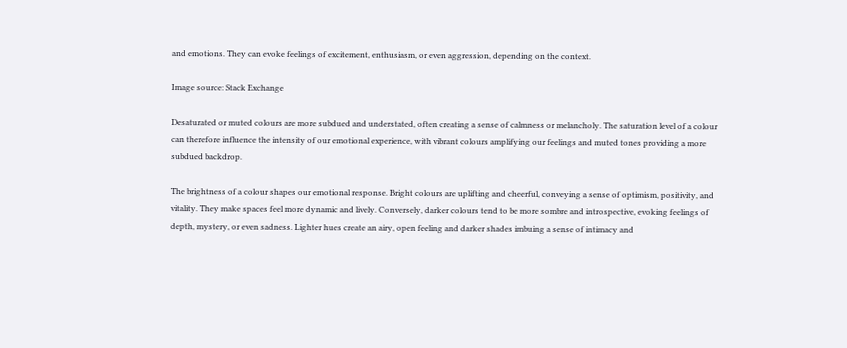and emotions. They can evoke feelings of excitement, enthusiasm, or even aggression, depending on the context.

Image source: Stack Exchange

Desaturated or muted colours are more subdued and understated, often creating a sense of calmness or melancholy. The saturation level of a colour can therefore influence the intensity of our emotional experience, with vibrant colours amplifying our feelings and muted tones providing a more subdued backdrop.

The brightness of a colour shapes our emotional response. Bright colours are uplifting and cheerful, conveying a sense of optimism, positivity, and vitality. They make spaces feel more dynamic and lively. Conversely, darker colours tend to be more sombre and introspective, evoking feelings of depth, mystery, or even sadness. Lighter hues create an airy, open feeling and darker shades imbuing a sense of intimacy and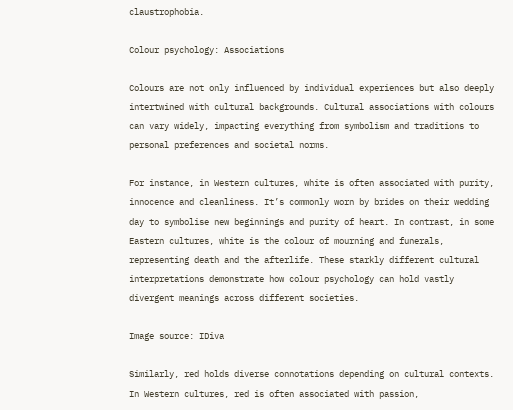claustrophobia.

Colour psychology: Associations

Colours are not only influenced by individual experiences but also deeply intertwined with cultural backgrounds. Cultural associations with colours can vary widely, impacting everything from symbolism and traditions to personal preferences and societal norms.

For instance, in Western cultures, white is often associated with purity, innocence and cleanliness. It’s commonly worn by brides on their wedding day to symbolise new beginnings and purity of heart. In contrast, in some Eastern cultures, white is the colour of mourning and funerals, representing death and the afterlife. These starkly different cultural interpretations demonstrate how colour psychology can hold vastly divergent meanings across different societies.

Image source: IDiva

Similarly, red holds diverse connotations depending on cultural contexts. In Western cultures, red is often associated with passion,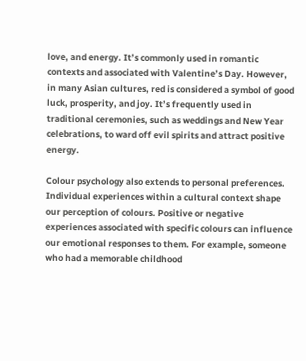love, and energy. It’s commonly used in romantic contexts and associated with Valentine’s Day. However, in many Asian cultures, red is considered a symbol of good luck, prosperity, and joy. It’s frequently used in traditional ceremonies, such as weddings and New Year celebrations, to ward off evil spirits and attract positive energy.

Colour psychology also extends to personal preferences. Individual experiences within a cultural context shape our perception of colours. Positive or negative experiences associated with specific colours can influence our emotional responses to them. For example, someone who had a memorable childhood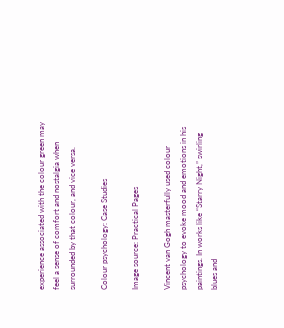experience associated with the colour green may feel a sense of comfort and nostalgia when surrounded by that colour, and vice versa.

Colour psychology: Case Studies

Image source: Practical Pages

Vincent van Gogh masterfully used colour psychology to evoke mood and emotions in his paintings. In works like “Starry Night,” swirling blues and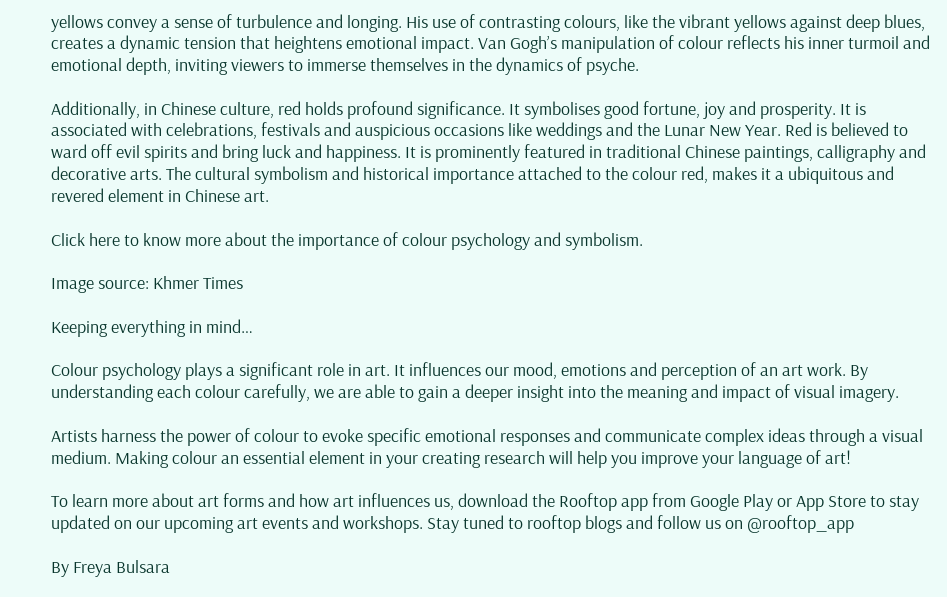yellows convey a sense of turbulence and longing. His use of contrasting colours, like the vibrant yellows against deep blues, creates a dynamic tension that heightens emotional impact. Van Gogh’s manipulation of colour reflects his inner turmoil and emotional depth, inviting viewers to immerse themselves in the dynamics of psyche.

Additionally, in Chinese culture, red holds profound significance. It symbolises good fortune, joy and prosperity. It is associated with celebrations, festivals and auspicious occasions like weddings and the Lunar New Year. Red is believed to ward off evil spirits and bring luck and happiness. It is prominently featured in traditional Chinese paintings, calligraphy and decorative arts. The cultural symbolism and historical importance attached to the colour red, makes it a ubiquitous and revered element in Chinese art.

Click here to know more about the importance of colour psychology and symbolism.

Image source: Khmer Times

Keeping everything in mind…

Colour psychology plays a significant role in art. It influences our mood, emotions and perception of an art work. By understanding each colour carefully, we are able to gain a deeper insight into the meaning and impact of visual imagery.

Artists harness the power of colour to evoke specific emotional responses and communicate complex ideas through a visual medium. Making colour an essential element in your creating research will help you improve your language of art!

To learn more about art forms and how art influences us, download the Rooftop app from Google Play or App Store to stay updated on our upcoming art events and workshops. Stay tuned to rooftop blogs and follow us on @rooftop_app

By Freya Bulsara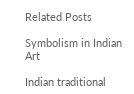Related Posts

Symbolism in Indian Art

Indian traditional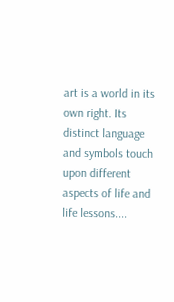art is a world in its own right. Its distinct language and symbols touch upon different aspects of life and life lessons....